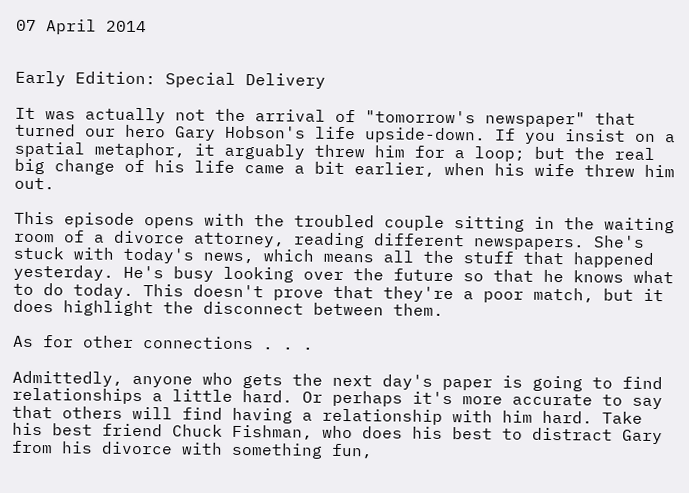07 April 2014


Early Edition: Special Delivery

It was actually not the arrival of "tomorrow's newspaper" that turned our hero Gary Hobson's life upside-down. If you insist on a spatial metaphor, it arguably threw him for a loop; but the real big change of his life came a bit earlier, when his wife threw him out.

This episode opens with the troubled couple sitting in the waiting room of a divorce attorney, reading different newspapers. She's stuck with today's news, which means all the stuff that happened yesterday. He's busy looking over the future so that he knows what to do today. This doesn't prove that they're a poor match, but it does highlight the disconnect between them.

As for other connections . . .

Admittedly, anyone who gets the next day's paper is going to find relationships a little hard. Or perhaps it's more accurate to say that others will find having a relationship with him hard. Take his best friend Chuck Fishman, who does his best to distract Gary from his divorce with something fun,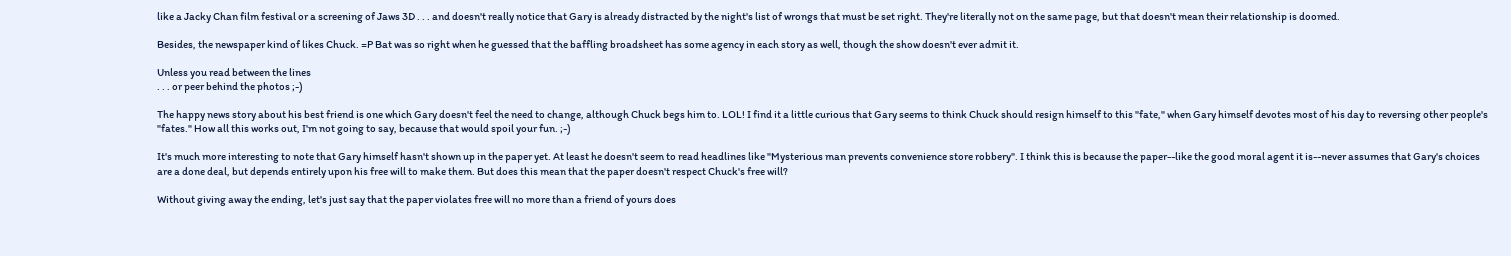like a Jacky Chan film festival or a screening of Jaws 3D . . . and doesn't really notice that Gary is already distracted by the night's list of wrongs that must be set right. They're literally not on the same page, but that doesn't mean their relationship is doomed.

Besides, the newspaper kind of likes Chuck. =P Bat was so right when he guessed that the baffling broadsheet has some agency in each story as well, though the show doesn't ever admit it.

Unless you read between the lines
. . . or peer behind the photos ;-)

The happy news story about his best friend is one which Gary doesn't feel the need to change, although Chuck begs him to. LOL! I find it a little curious that Gary seems to think Chuck should resign himself to this "fate," when Gary himself devotes most of his day to reversing other people's "fates." How all this works out, I'm not going to say, because that would spoil your fun. ;-)

It's much more interesting to note that Gary himself hasn't shown up in the paper yet. At least he doesn't seem to read headlines like "Mysterious man prevents convenience store robbery". I think this is because the paper--like the good moral agent it is--never assumes that Gary's choices are a done deal, but depends entirely upon his free will to make them. But does this mean that the paper doesn't respect Chuck's free will?

Without giving away the ending, let's just say that the paper violates free will no more than a friend of yours does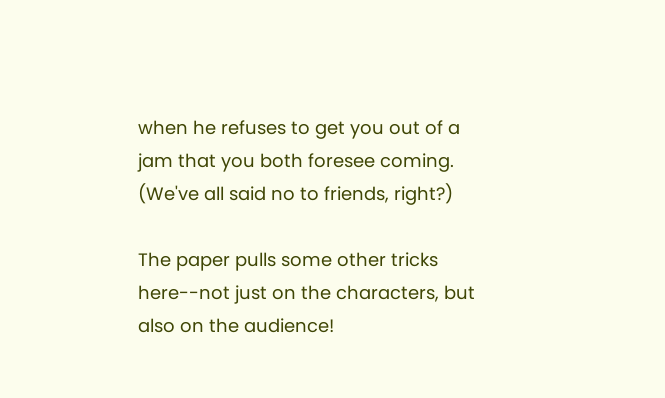when he refuses to get you out of a jam that you both foresee coming. (We've all said no to friends, right?)

The paper pulls some other tricks here--not just on the characters, but also on the audience!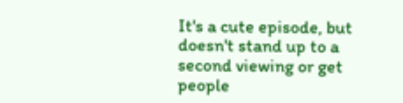It's a cute episode, but doesn't stand up to a second viewing or get people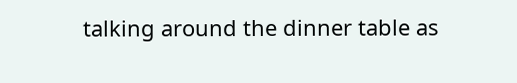talking around the dinner table as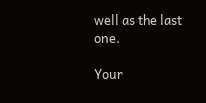well as the last one.

Your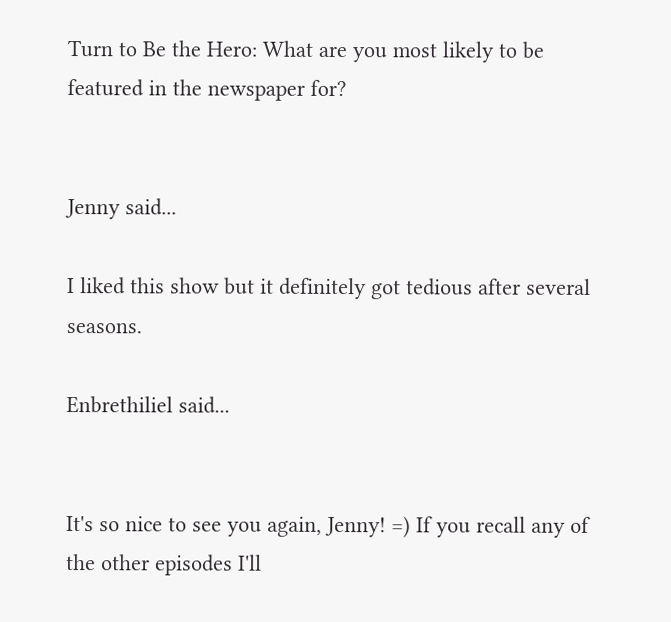Turn to Be the Hero: What are you most likely to be featured in the newspaper for?


Jenny said...

I liked this show but it definitely got tedious after several seasons.

Enbrethiliel said...


It's so nice to see you again, Jenny! =) If you recall any of the other episodes I'll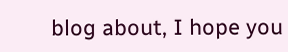blog about, I hope you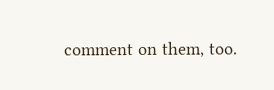comment on them, too.